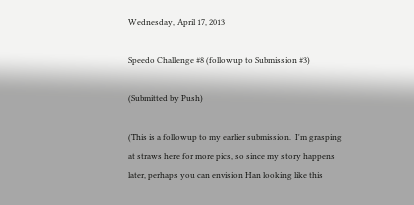Wednesday, April 17, 2013

Speedo Challenge #8 (followup to Submission #3)

(Submitted by Push)

(This is a followup to my earlier submission.  I'm grasping at straws here for more pics, so since my story happens later, perhaps you can envision Han looking like this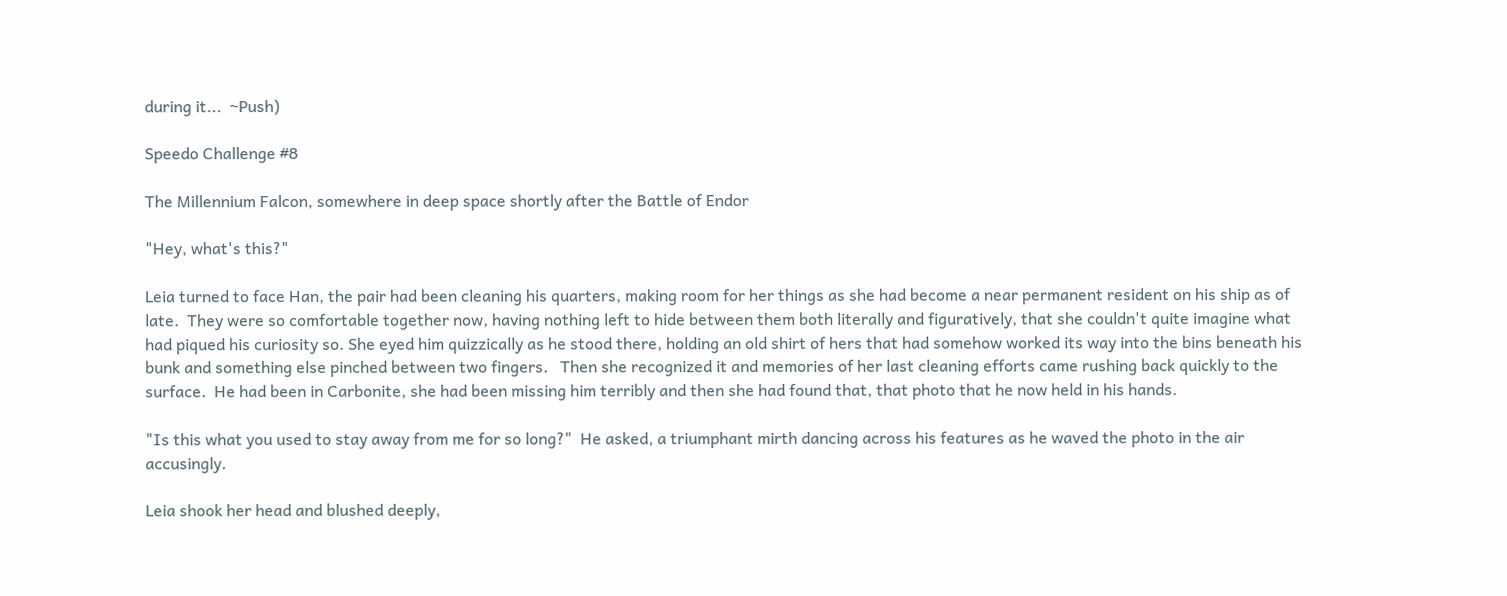during it...  ~Push)

Speedo Challenge #8

The Millennium Falcon, somewhere in deep space shortly after the Battle of Endor

"Hey, what's this?"

Leia turned to face Han, the pair had been cleaning his quarters, making room for her things as she had become a near permanent resident on his ship as of late.  They were so comfortable together now, having nothing left to hide between them both literally and figuratively, that she couldn't quite imagine what had piqued his curiosity so. She eyed him quizzically as he stood there, holding an old shirt of hers that had somehow worked its way into the bins beneath his bunk and something else pinched between two fingers.   Then she recognized it and memories of her last cleaning efforts came rushing back quickly to the surface.  He had been in Carbonite, she had been missing him terribly and then she had found that, that photo that he now held in his hands.

"Is this what you used to stay away from me for so long?"  He asked, a triumphant mirth dancing across his features as he waved the photo in the air accusingly.

Leia shook her head and blushed deeply,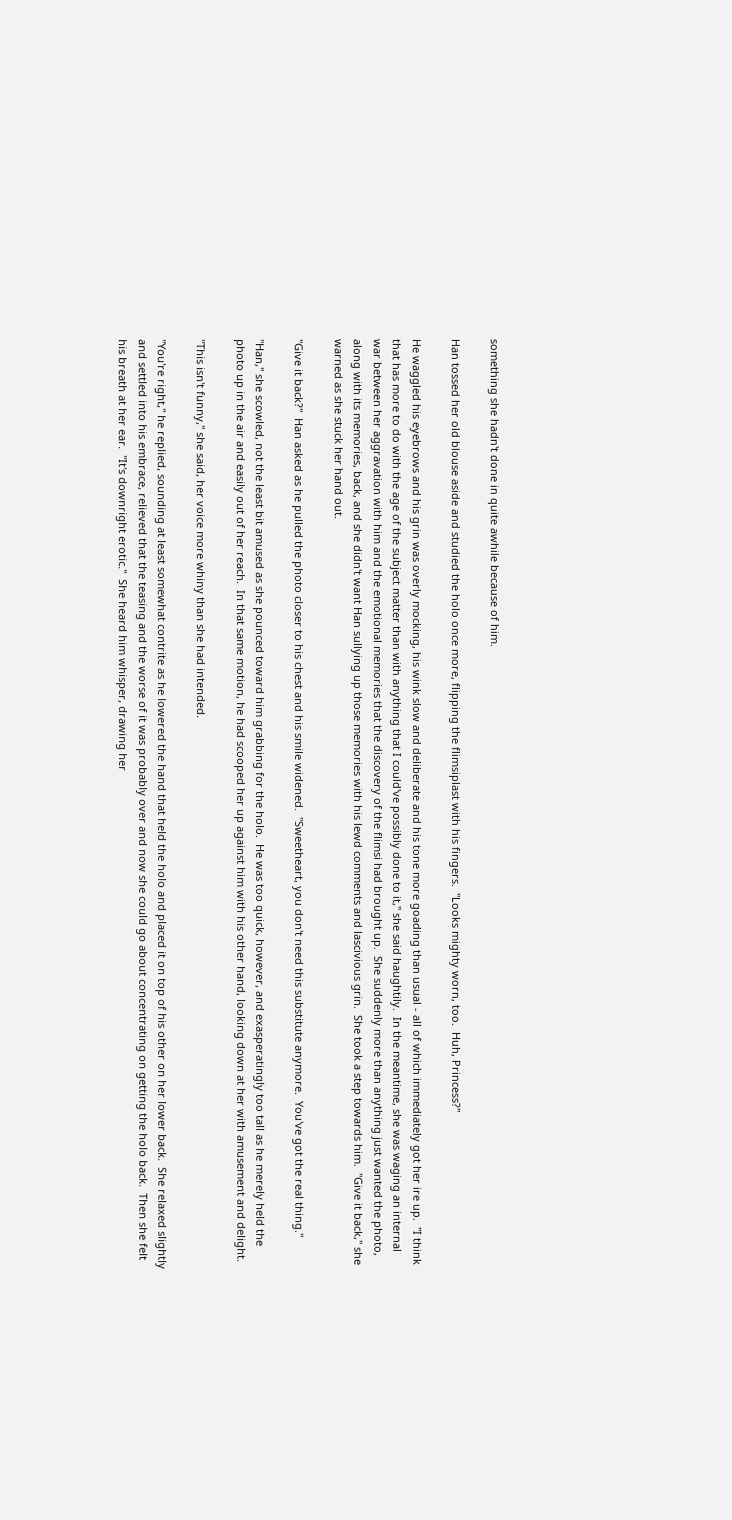something she hadn't done in quite awhile because of him.

Han tossed her old blouse aside and studied the holo once more, flipping the flimsiplast with his fingers.  "Looks mighty worn, too.  Huh, Princess?"

He waggled his eyebrows and his grin was overly mocking, his wink slow and deliberate and his tone more goading than usual - all of which immediately got her ire up.  "I think that has more to do with the age of the subject matter than with anything that I could've possibly done to it," she said haughtily.  In the meantime, she was waging an internal war between her aggravation with him and the emotional memories that the discovery of the flimsi had brought up.  She suddenly more than anything just wanted the photo, along with its memories, back, and she didn't want Han sullying up those memories with his lewd comments and lascivious grin.  She took a step towards him.  "Give it back," she warned as she stuck her hand out.

"Give it back?"  Han asked as he pulled the photo closer to his chest and his smile widened.  "Sweetheart, you don't need this substitute anymore.  You've got the real thing."

"Han," she scowled, not the least bit amused as she pounced toward him grabbing for the holo.  He was too quick, however, and exasperatingly too tall as he merely held the photo up in the air and easily out of her reach.  In that same motion, he had scooped her up against him with his other hand, looking down at her with amusement and delight.

"This isn't funny," she said, her voice more whiny than she had intended.

"You're right," he replied, sounding at least somewhat contrite as he lowered the hand that held the holo and placed it on top of his other on her lower back.  She relaxed slightly and settled into his embrace, relieved that the teasing and the worse of it was probably over and now she could go about concentrating on getting the holo back.  Then she felt his breath at her ear.  "It's downright erotic."  She heard him whisper, drawing her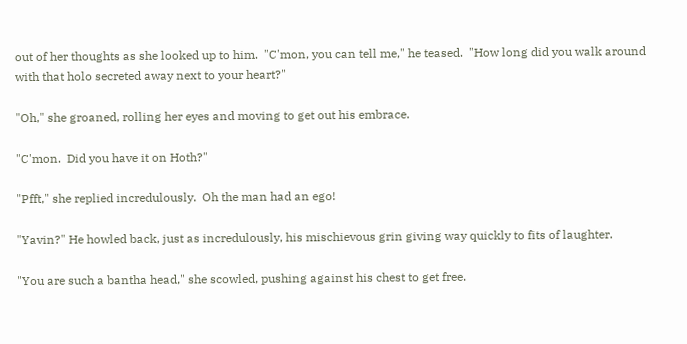out of her thoughts as she looked up to him.  "C'mon, you can tell me," he teased.  "How long did you walk around with that holo secreted away next to your heart?"

"Oh," she groaned, rolling her eyes and moving to get out his embrace.

"C'mon.  Did you have it on Hoth?"

"Pfft," she replied incredulously.  Oh the man had an ego!

"Yavin?" He howled back, just as incredulously, his mischievous grin giving way quickly to fits of laughter.

"You are such a bantha head," she scowled, pushing against his chest to get free.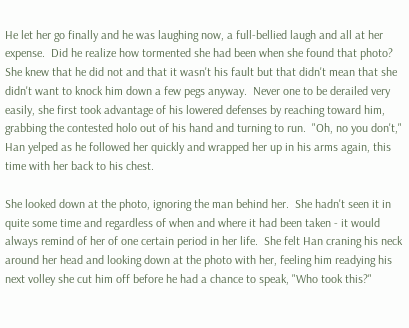He let her go finally and he was laughing now, a full-bellied laugh and all at her expense.  Did he realize how tormented she had been when she found that photo?  She knew that he did not and that it wasn't his fault but that didn't mean that she didn't want to knock him down a few pegs anyway.  Never one to be derailed very easily, she first took advantage of his lowered defenses by reaching toward him, grabbing the contested holo out of his hand and turning to run.  "Oh, no you don't," Han yelped as he followed her quickly and wrapped her up in his arms again, this time with her back to his chest.

She looked down at the photo, ignoring the man behind her.  She hadn't seen it in quite some time and regardless of when and where it had been taken - it would always remind of her of one certain period in her life.  She felt Han craning his neck around her head and looking down at the photo with her, feeling him readying his next volley she cut him off before he had a chance to speak, "Who took this?"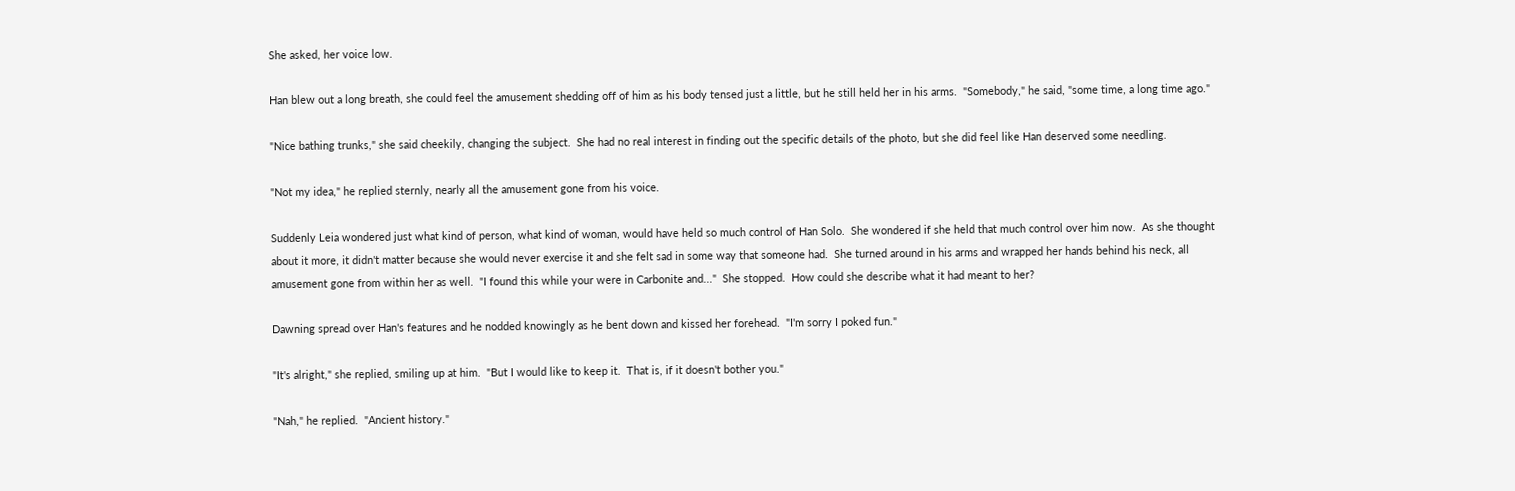She asked, her voice low.

Han blew out a long breath, she could feel the amusement shedding off of him as his body tensed just a little, but he still held her in his arms.  "Somebody," he said, "some time, a long time ago."

"Nice bathing trunks," she said cheekily, changing the subject.  She had no real interest in finding out the specific details of the photo, but she did feel like Han deserved some needling.

"Not my idea," he replied sternly, nearly all the amusement gone from his voice.

Suddenly Leia wondered just what kind of person, what kind of woman, would have held so much control of Han Solo.  She wondered if she held that much control over him now.  As she thought about it more, it didn't matter because she would never exercise it and she felt sad in some way that someone had.  She turned around in his arms and wrapped her hands behind his neck, all amusement gone from within her as well.  "I found this while your were in Carbonite and..."  She stopped.  How could she describe what it had meant to her?

Dawning spread over Han's features and he nodded knowingly as he bent down and kissed her forehead.  "I'm sorry I poked fun."

"It's alright," she replied, smiling up at him.  "But I would like to keep it.  That is, if it doesn't bother you."

"Nah," he replied.  "Ancient history."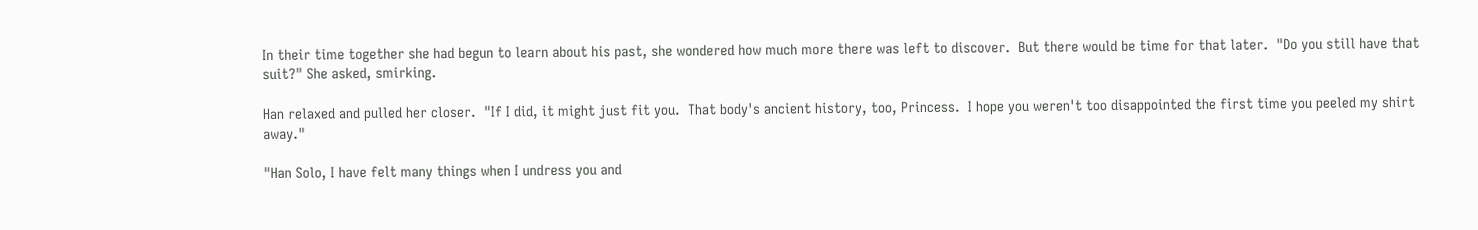In their time together she had begun to learn about his past, she wondered how much more there was left to discover.  But there would be time for that later.  "Do you still have that suit?" She asked, smirking.

Han relaxed and pulled her closer.  "If I did, it might just fit you.  That body's ancient history, too, Princess.  I hope you weren't too disappointed the first time you peeled my shirt away."

"Han Solo, I have felt many things when I undress you and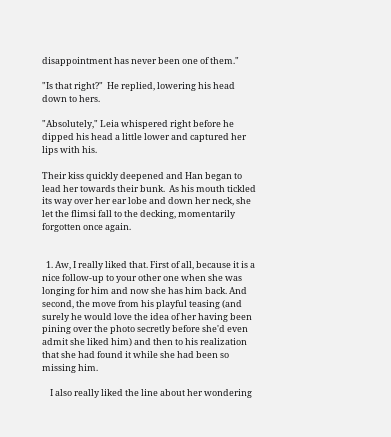disappointment has never been one of them."

"Is that right?"  He replied, lowering his head down to hers.

"Absolutely," Leia whispered right before he dipped his head a little lower and captured her lips with his.

Their kiss quickly deepened and Han began to lead her towards their bunk.  As his mouth tickled its way over her ear lobe and down her neck, she let the flimsi fall to the decking, momentarily forgotten once again.


  1. Aw, I really liked that. First of all, because it is a nice follow-up to your other one when she was longing for him and now she has him back. And second, the move from his playful teasing (and surely he would love the idea of her having been pining over the photo secretly before she'd even admit she liked him) and then to his realization that she had found it while she had been so missing him.

    I also really liked the line about her wondering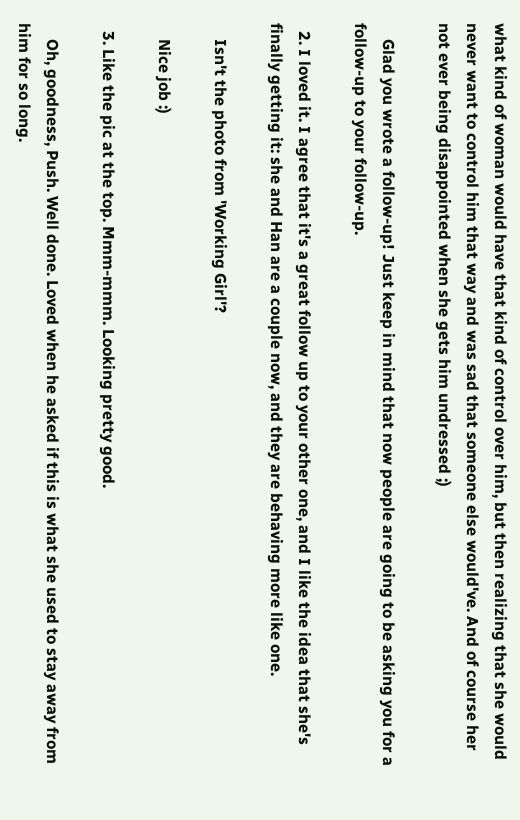what kind of woman would have that kind of control over him, but then realizing that she would never want to control him that way and was sad that someone else would've. And of course her not ever being disappointed when she gets him undressed ;)

    Glad you wrote a follow-up! Just keep in mind that now people are going to be asking you for a follow-up to your follow-up.

  2. I loved it. I agree that it's a great follow up to your other one, and I like the idea that she's finally getting it: she and Han are a couple now, and they are behaving more like one.

    Isn't the photo from 'Working Girl'?

    Nice job :)

  3. Like the pic at the top. Mmm-mmm. Looking pretty good.

    Oh, goodness, Push. Well done. Loved when he asked if this is what she used to stay away from him for so long.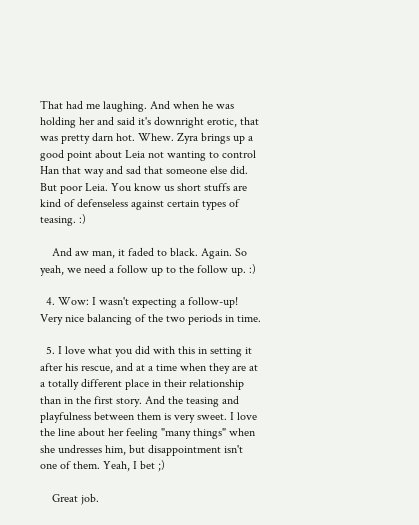That had me laughing. And when he was holding her and said it's downright erotic, that was pretty darn hot. Whew. Zyra brings up a good point about Leia not wanting to control Han that way and sad that someone else did. But poor Leia. You know us short stuffs are kind of defenseless against certain types of teasing. :)

    And aw man, it faded to black. Again. So yeah, we need a follow up to the follow up. :)

  4. Wow: I wasn't expecting a follow-up! Very nice balancing of the two periods in time.

  5. I love what you did with this in setting it after his rescue, and at a time when they are at a totally different place in their relationship than in the first story. And the teasing and playfulness between them is very sweet. I love the line about her feeling "many things" when she undresses him, but disappointment isn't one of them. Yeah, I bet ;)

    Great job.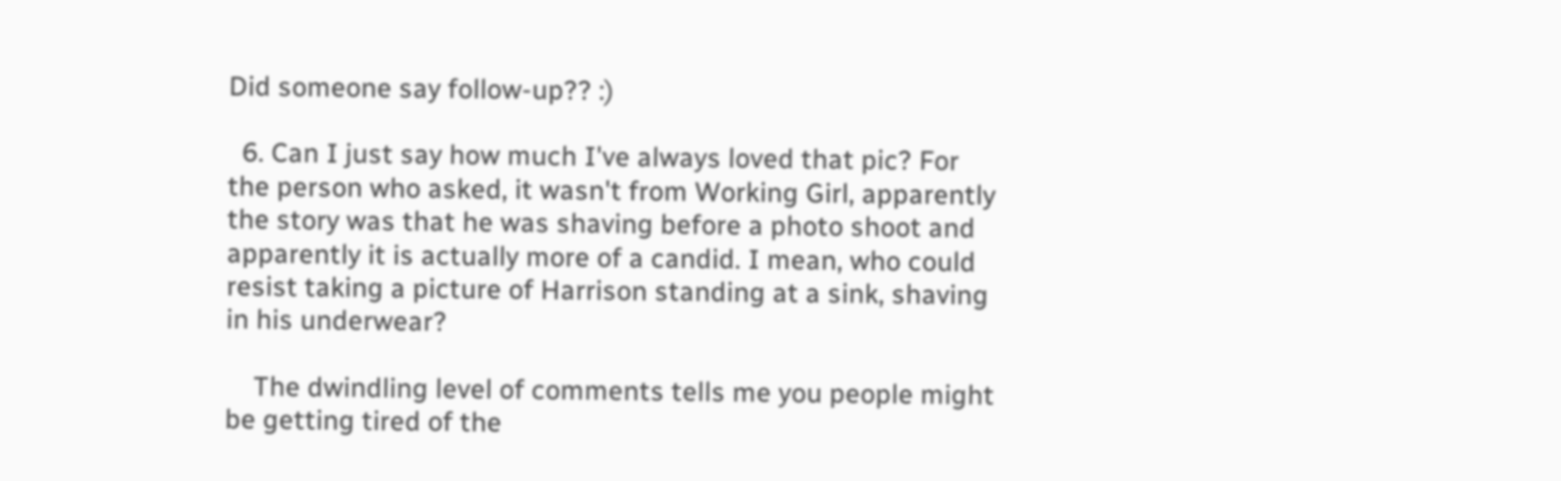Did someone say follow-up?? :)

  6. Can I just say how much I've always loved that pic? For the person who asked, it wasn't from Working Girl, apparently the story was that he was shaving before a photo shoot and apparently it is actually more of a candid. I mean, who could resist taking a picture of Harrison standing at a sink, shaving in his underwear?

    The dwindling level of comments tells me you people might be getting tired of the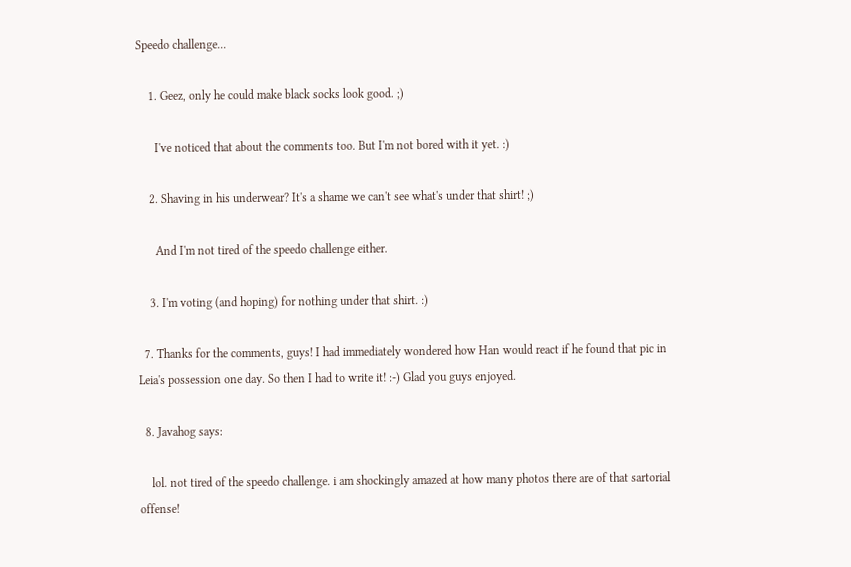Speedo challenge...

    1. Geez, only he could make black socks look good. ;)

      I've noticed that about the comments too. But I'm not bored with it yet. :)

    2. Shaving in his underwear? It's a shame we can't see what's under that shirt! ;)

      And I'm not tired of the speedo challenge either.

    3. I'm voting (and hoping) for nothing under that shirt. :)

  7. Thanks for the comments, guys! I had immediately wondered how Han would react if he found that pic in Leia's possession one day. So then I had to write it! :-) Glad you guys enjoyed.

  8. Javahog says:

    lol. not tired of the speedo challenge. i am shockingly amazed at how many photos there are of that sartorial offense!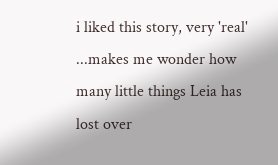i liked this story, very 'real' ...makes me wonder how many little things Leia has lost over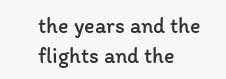the years and the flights and the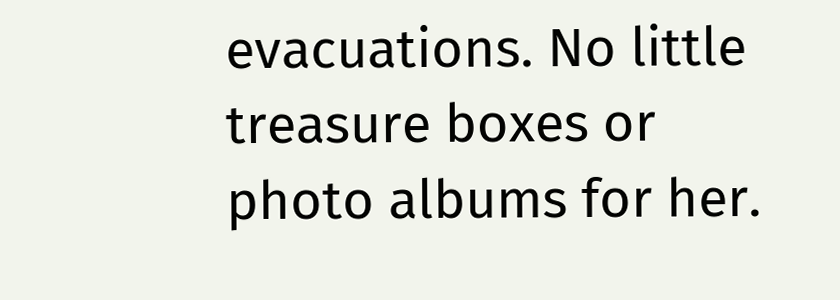evacuations. No little treasure boxes or photo albums for her.